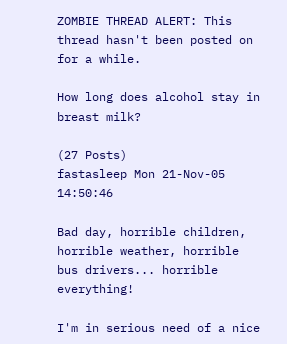ZOMBIE THREAD ALERT: This thread hasn't been posted on for a while.

How long does alcohol stay in breast milk?

(27 Posts)
fastasleep Mon 21-Nov-05 14:50:46

Bad day, horrible children, horrible weather, horrible bus drivers... horrible everything!

I'm in serious need of a nice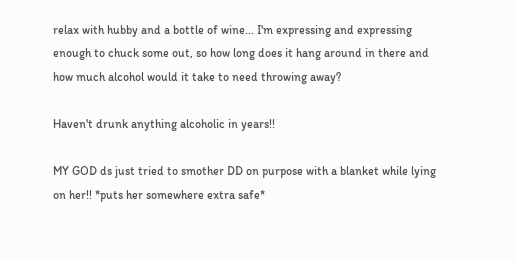relax with hubby and a bottle of wine... I'm expressing and expressing enough to chuck some out, so how long does it hang around in there and how much alcohol would it take to need throwing away?

Haven't drunk anything alcoholic in years!!

MY GOD ds just tried to smother DD on purpose with a blanket while lying on her!! *puts her somewhere extra safe*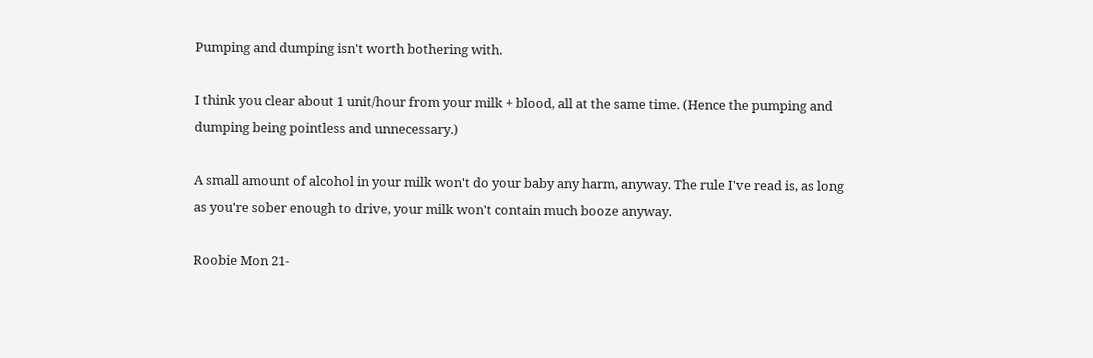Pumping and dumping isn't worth bothering with.

I think you clear about 1 unit/hour from your milk + blood, all at the same time. (Hence the pumping and dumping being pointless and unnecessary.)

A small amount of alcohol in your milk won't do your baby any harm, anyway. The rule I've read is, as long as you're sober enough to drive, your milk won't contain much booze anyway.

Roobie Mon 21-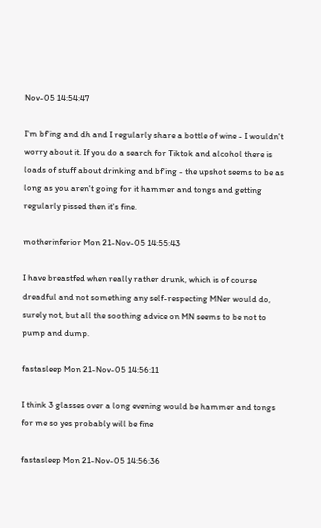Nov-05 14:54:47

I'm bf'ing and dh and I regularly share a bottle of wine - I wouldn't worry about it. If you do a search for Tiktok and alcohol there is loads of stuff about drinking and bf'ing - the upshot seems to be as long as you aren't going for it hammer and tongs and getting regularly pissed then it's fine.

motherinferior Mon 21-Nov-05 14:55:43

I have breastfed when really rather drunk, which is of course dreadful and not something any self-respecting MNer would do, surely not, but all the soothing advice on MN seems to be not to pump and dump.

fastasleep Mon 21-Nov-05 14:56:11

I think 3 glasses over a long evening would be hammer and tongs for me so yes probably will be fine

fastasleep Mon 21-Nov-05 14:56:36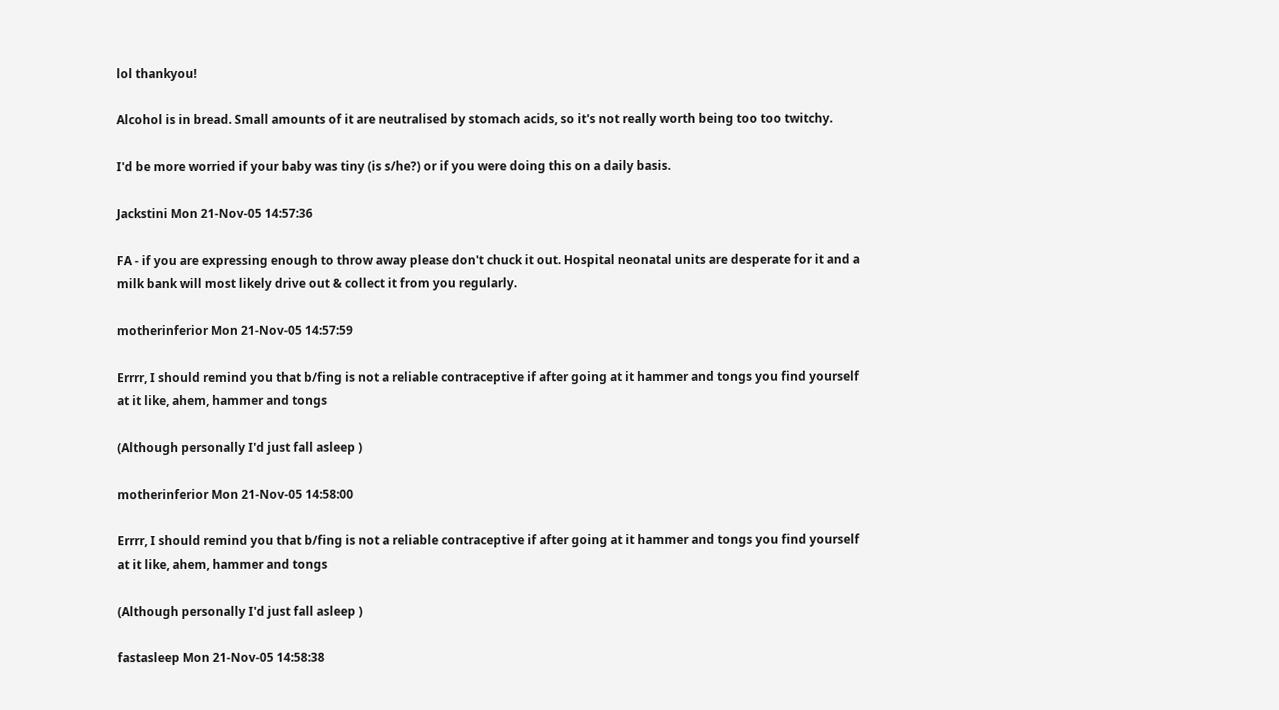lol thankyou!

Alcohol is in bread. Small amounts of it are neutralised by stomach acids, so it's not really worth being too too twitchy.

I'd be more worried if your baby was tiny (is s/he?) or if you were doing this on a daily basis.

Jackstini Mon 21-Nov-05 14:57:36

FA - if you are expressing enough to throw away please don't chuck it out. Hospital neonatal units are desperate for it and a milk bank will most likely drive out & collect it from you regularly.

motherinferior Mon 21-Nov-05 14:57:59

Errrr, I should remind you that b/fing is not a reliable contraceptive if after going at it hammer and tongs you find yourself at it like, ahem, hammer and tongs

(Although personally I'd just fall asleep )

motherinferior Mon 21-Nov-05 14:58:00

Errrr, I should remind you that b/fing is not a reliable contraceptive if after going at it hammer and tongs you find yourself at it like, ahem, hammer and tongs

(Although personally I'd just fall asleep )

fastasleep Mon 21-Nov-05 14:58:38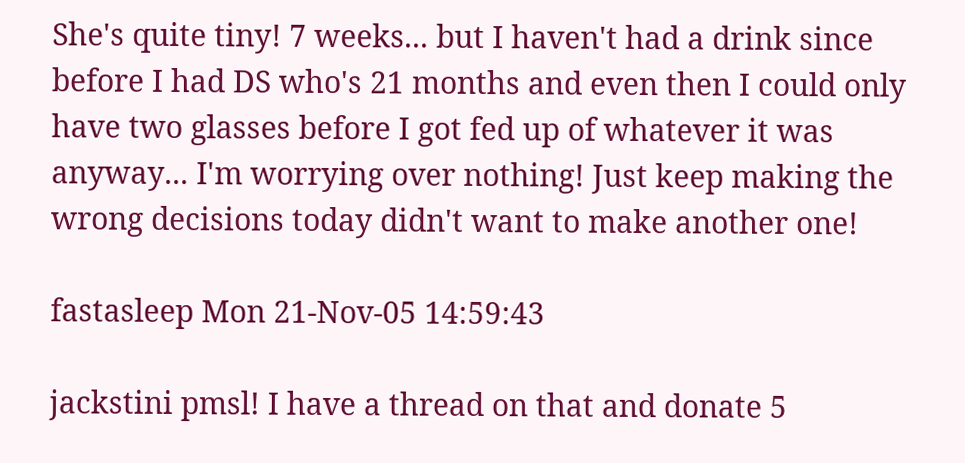She's quite tiny! 7 weeks... but I haven't had a drink since before I had DS who's 21 months and even then I could only have two glasses before I got fed up of whatever it was anyway... I'm worrying over nothing! Just keep making the wrong decisions today didn't want to make another one!

fastasleep Mon 21-Nov-05 14:59:43

jackstini pmsl! I have a thread on that and donate 5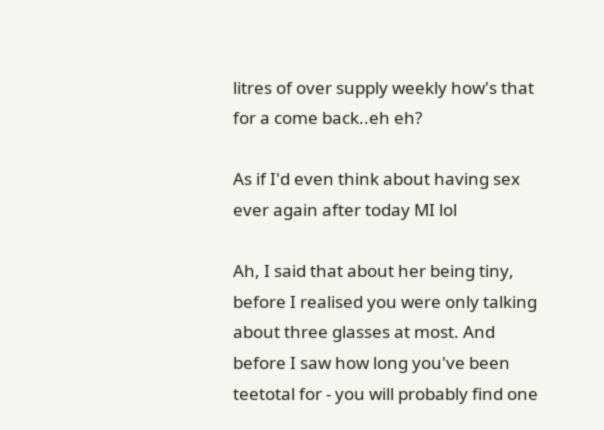litres of over supply weekly how's that for a come back..eh eh?

As if I'd even think about having sex ever again after today MI lol

Ah, I said that about her being tiny, before I realised you were only talking about three glasses at most. And before I saw how long you've been teetotal for - you will probably find one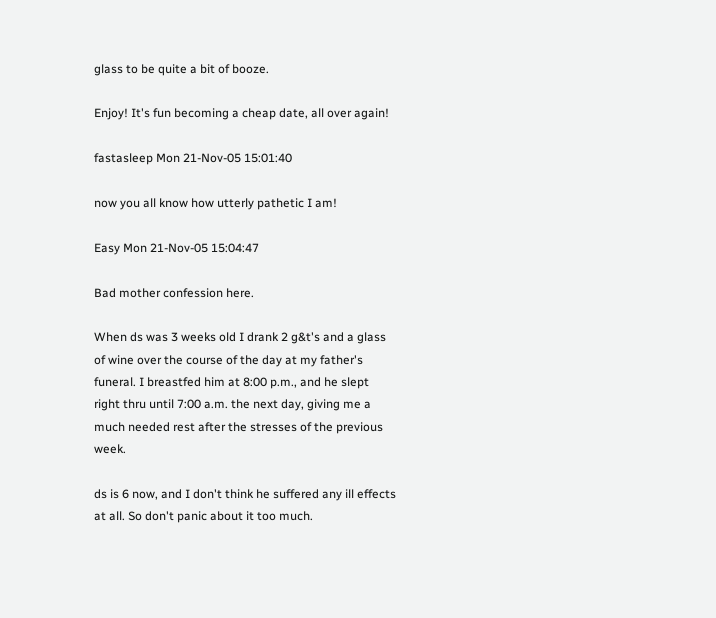glass to be quite a bit of booze.

Enjoy! It's fun becoming a cheap date, all over again!

fastasleep Mon 21-Nov-05 15:01:40

now you all know how utterly pathetic I am!

Easy Mon 21-Nov-05 15:04:47

Bad mother confession here.

When ds was 3 weeks old I drank 2 g&t's and a glass of wine over the course of the day at my father's funeral. I breastfed him at 8:00 p.m., and he slept right thru until 7:00 a.m. the next day, giving me a much needed rest after the stresses of the previous week.

ds is 6 now, and I don't think he suffered any ill effects at all. So don't panic about it too much.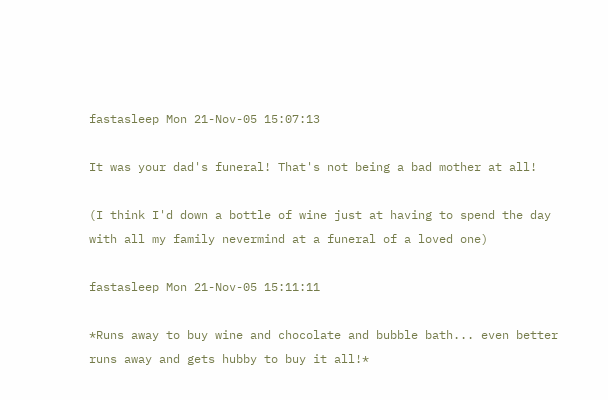fastasleep Mon 21-Nov-05 15:07:13

It was your dad's funeral! That's not being a bad mother at all!

(I think I'd down a bottle of wine just at having to spend the day with all my family nevermind at a funeral of a loved one)

fastasleep Mon 21-Nov-05 15:11:11

*Runs away to buy wine and chocolate and bubble bath... even better runs away and gets hubby to buy it all!*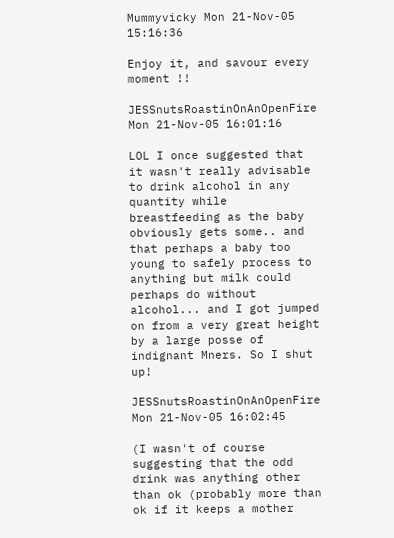Mummyvicky Mon 21-Nov-05 15:16:36

Enjoy it, and savour every moment !!

JESSnutsRoastinOnAnOpenFire Mon 21-Nov-05 16:01:16

LOL I once suggested that it wasn't really advisable to drink alcohol in any quantity while breastfeeding as the baby obviously gets some.. and that perhaps a baby too young to safely process to anything but milk could perhaps do without alcohol... and I got jumped on from a very great height by a large posse of indignant Mners. So I shut up!

JESSnutsRoastinOnAnOpenFire Mon 21-Nov-05 16:02:45

(I wasn't of course suggesting that the odd drink was anything other than ok (probably more than ok if it keeps a mother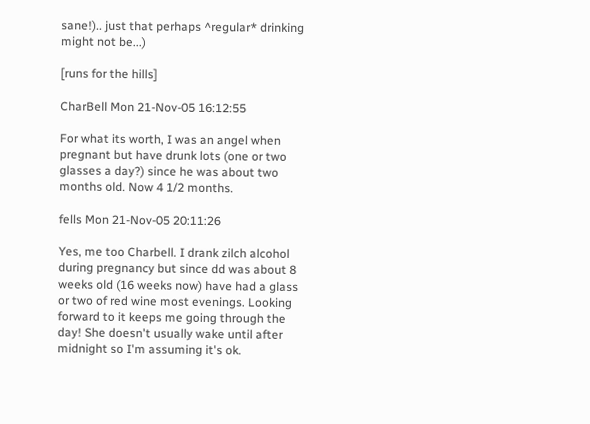sane!).. just that perhaps ^regular* drinking might not be...)

[runs for the hills]

CharBell Mon 21-Nov-05 16:12:55

For what its worth, I was an angel when pregnant but have drunk lots (one or two glasses a day?) since he was about two months old. Now 4 1/2 months.

fells Mon 21-Nov-05 20:11:26

Yes, me too Charbell. I drank zilch alcohol during pregnancy but since dd was about 8 weeks old (16 weeks now) have had a glass or two of red wine most evenings. Looking forward to it keeps me going through the day! She doesn't usually wake until after midnight so I'm assuming it's ok.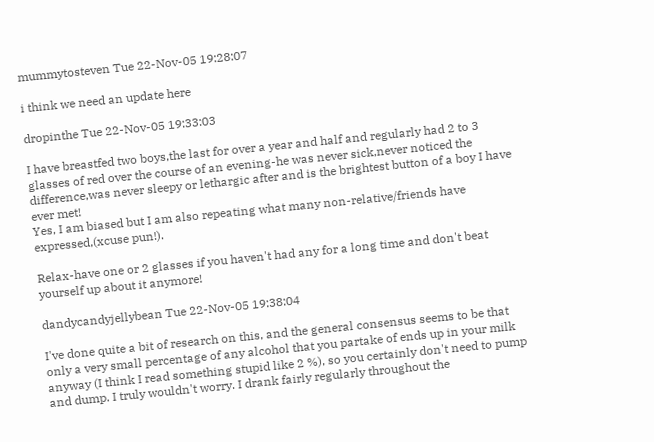mummytosteven Tue 22-Nov-05 19:28:07

i think we need an update here

dropinthe Tue 22-Nov-05 19:33:03

I have breastfed two boys,the last for over a year and half and regularly had 2 to 3 glasses of red over the course of an evening-he was never sick,never noticed the difference,was never sleepy or lethargic after and is the brightest button of a boy I have ever met!
Yes, I am biased but I am also repeating what many non-relative/friends have expressed,(xcuse pun!).

Relax-have one or 2 glasses if you haven't had any for a long time and don't beat yourself up about it anymore!

dandycandyjellybean Tue 22-Nov-05 19:38:04

I've done quite a bit of research on this, and the general consensus seems to be that only a very small percentage of any alcohol that you partake of ends up in your milk anyway (I think I read something stupid like 2 %), so you certainly don't need to pump and dump. I truly wouldn't worry. I drank fairly regularly throughout the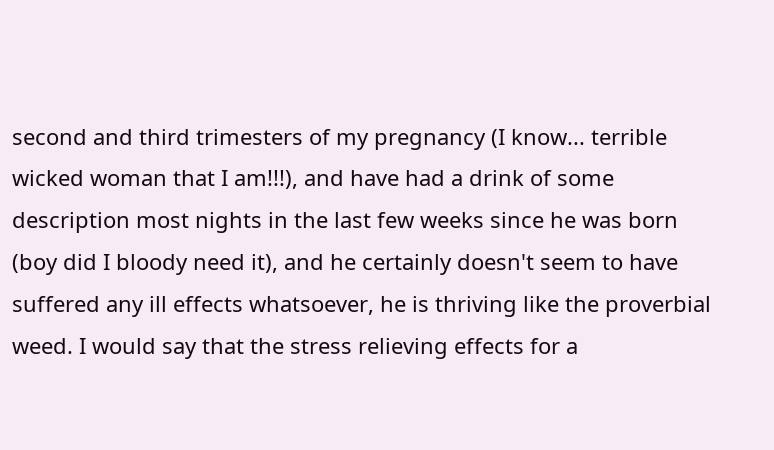second and third trimesters of my pregnancy (I know... terrible wicked woman that I am!!!), and have had a drink of some description most nights in the last few weeks since he was born (boy did I bloody need it), and he certainly doesn't seem to have suffered any ill effects whatsoever, he is thriving like the proverbial weed. I would say that the stress relieving effects for a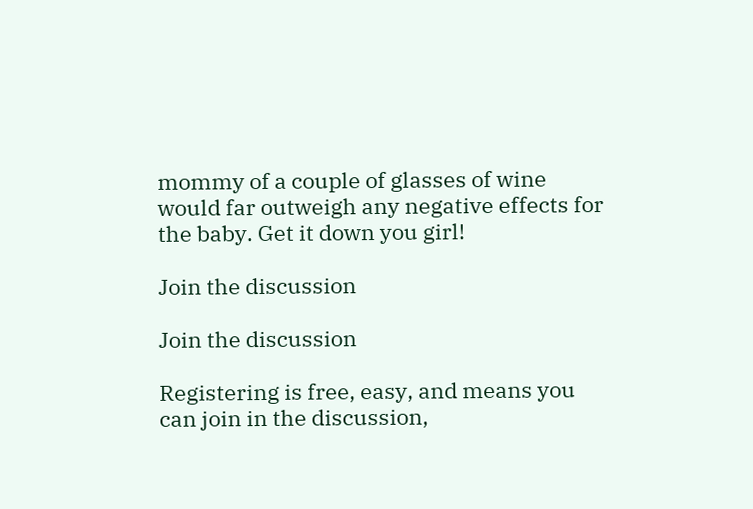mommy of a couple of glasses of wine would far outweigh any negative effects for the baby. Get it down you girl!

Join the discussion

Join the discussion

Registering is free, easy, and means you can join in the discussion,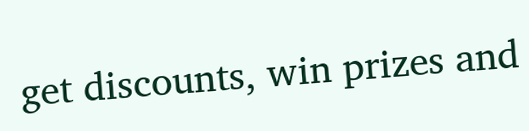get discounts, win prizes and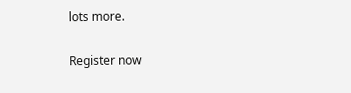lots more.

Register now